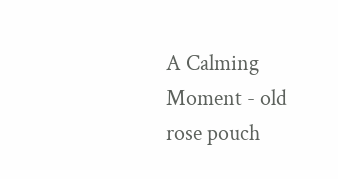A Calming Moment - old rose pouch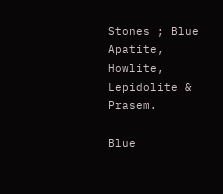Stones ; Blue Apatite, Howlite, Lepidolite & Prasem.

Blue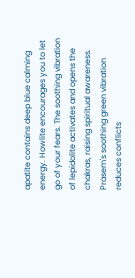apatite contains deep blue calming energy. Howlite encourages you to let go of your fears. The soothing vibration of lepidolite activates and opens the chakras, raising spiritual awareness. Prasem's soothing green vibration reduces conflicts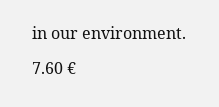in our environment.

7.60 €